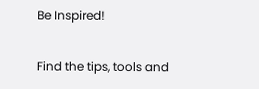Be Inspired!

Find the tips, tools and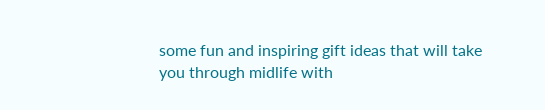some fun and inspiring gift ideas that will take you through midlife with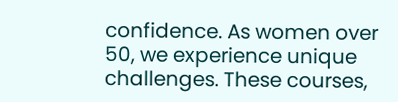confidence. As women over 50, we experience unique challenges. These courses,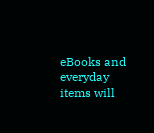eBooks and everyday items will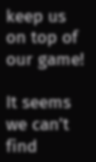keep us on top of our game!

It seems we can’t find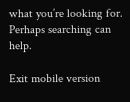what you’re looking for. Perhaps searching can help.

Exit mobile version